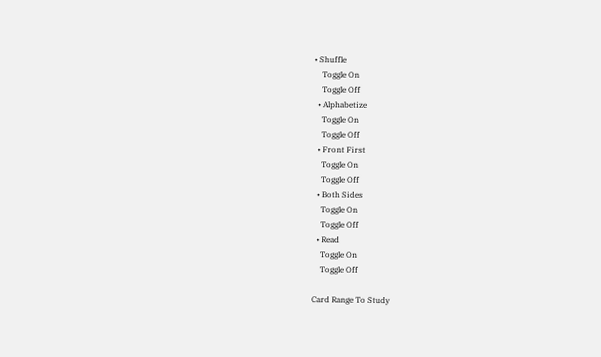• Shuffle
    Toggle On
    Toggle Off
  • Alphabetize
    Toggle On
    Toggle Off
  • Front First
    Toggle On
    Toggle Off
  • Both Sides
    Toggle On
    Toggle Off
  • Read
    Toggle On
    Toggle Off

Card Range To Study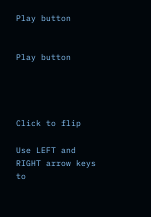Play button


Play button




Click to flip

Use LEFT and RIGHT arrow keys to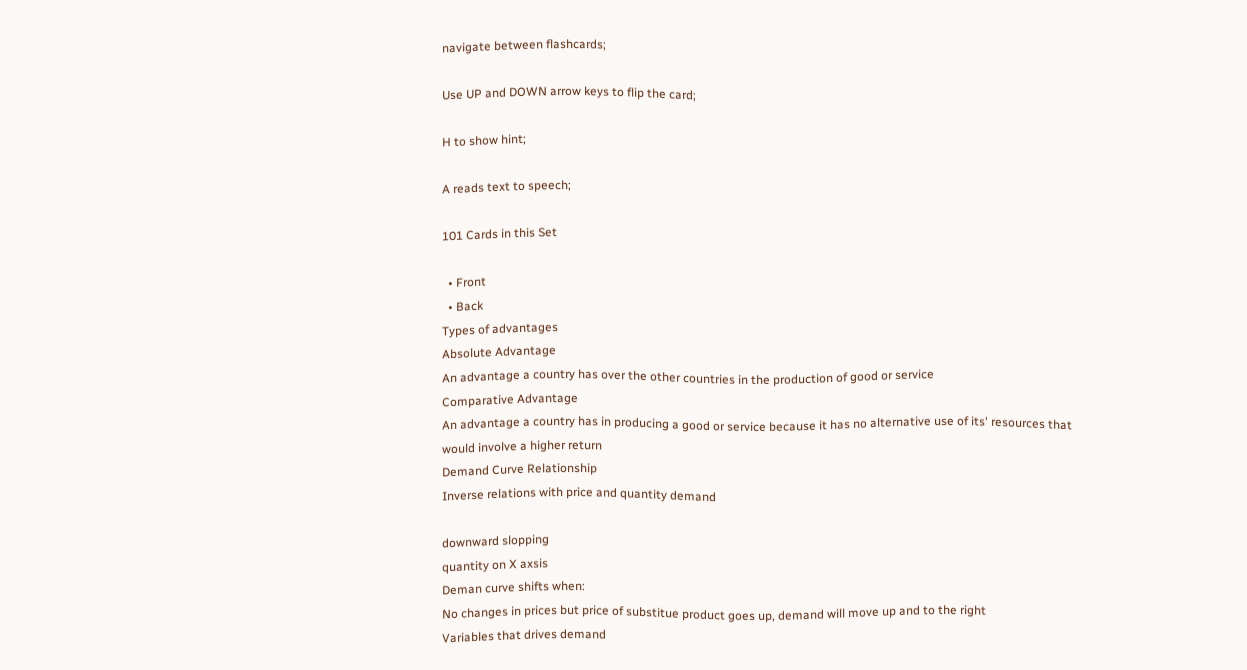navigate between flashcards;

Use UP and DOWN arrow keys to flip the card;

H to show hint;

A reads text to speech;

101 Cards in this Set

  • Front
  • Back
Types of advantages
Absolute Advantage
An advantage a country has over the other countries in the production of good or service
Comparative Advantage
An advantage a country has in producing a good or service because it has no alternative use of its' resources that would involve a higher return
Demand Curve Relationship
Inverse relations with price and quantity demand

downward slopping
quantity on X axsis
Deman curve shifts when:
No changes in prices but price of substitue product goes up, demand will move up and to the right
Variables that drives demand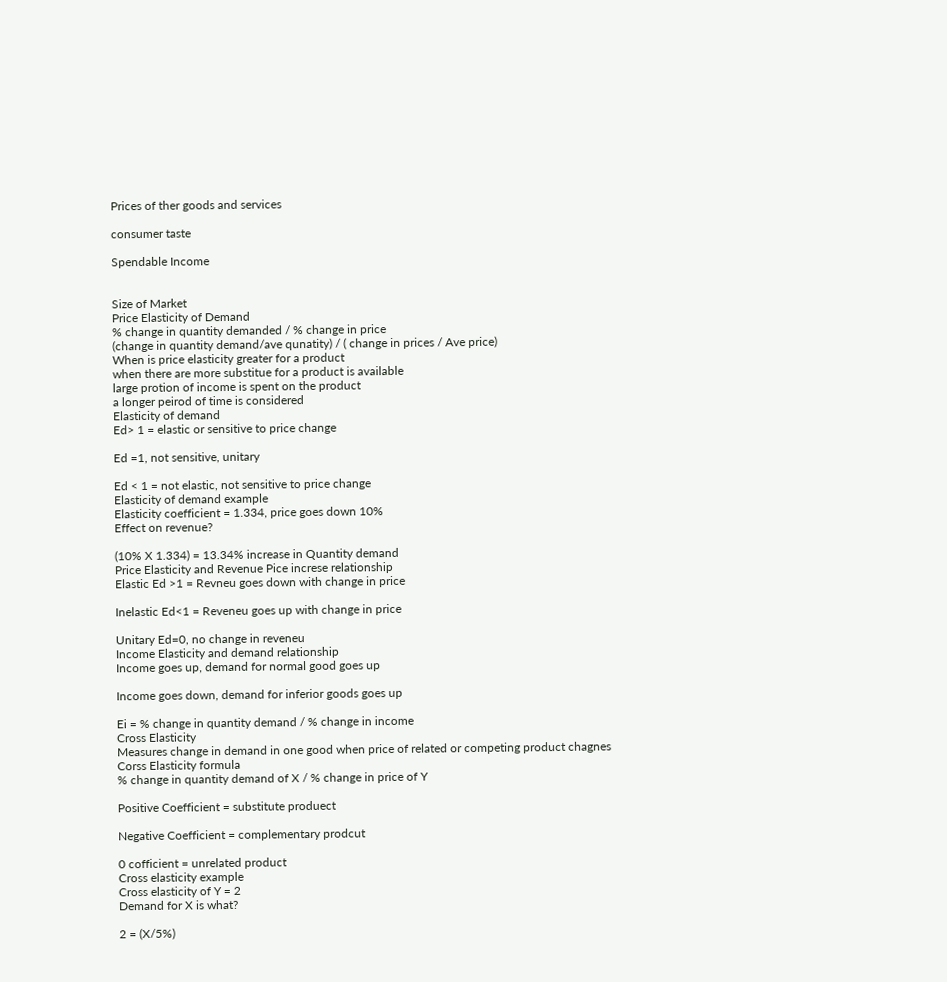Prices of ther goods and services

consumer taste

Spendable Income


Size of Market
Price Elasticity of Demand
% change in quantity demanded / % change in price
(change in quantity demand/ave qunatity) / ( change in prices / Ave price)
When is price elasticity greater for a product
when there are more substitue for a product is available
large protion of income is spent on the product
a longer peirod of time is considered
Elasticity of demand
Ed> 1 = elastic or sensitive to price change

Ed =1, not sensitive, unitary

Ed < 1 = not elastic, not sensitive to price change
Elasticity of demand example
Elasticity coefficient = 1.334, price goes down 10%
Effect on revenue?

(10% X 1.334) = 13.34% increase in Quantity demand
Price Elasticity and Revenue Pice increse relationship
Elastic Ed >1 = Revneu goes down with change in price

Inelastic Ed<1 = Reveneu goes up with change in price

Unitary Ed=0, no change in reveneu
Income Elasticity and demand relationship
Income goes up, demand for normal good goes up

Income goes down, demand for inferior goods goes up

Ei = % change in quantity demand / % change in income
Cross Elasticity
Measures change in demand in one good when price of related or competing product chagnes
Corss Elasticity formula
% change in quantity demand of X / % change in price of Y

Positive Coefficient = substitute produect

Negative Coefficient = complementary prodcut

0 cofficient = unrelated product
Cross elasticity example
Cross elasticity of Y = 2
Demand for X is what?

2 = (X/5%)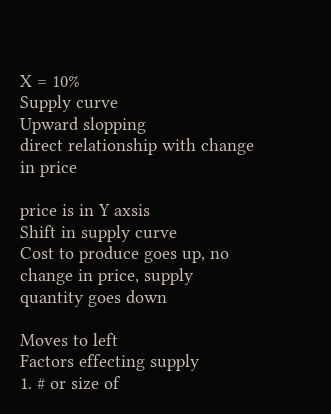X = 10%
Supply curve
Upward slopping
direct relationship with change in price

price is in Y axsis
Shift in supply curve
Cost to produce goes up, no change in price, supply quantity goes down

Moves to left
Factors effecting supply
1. # or size of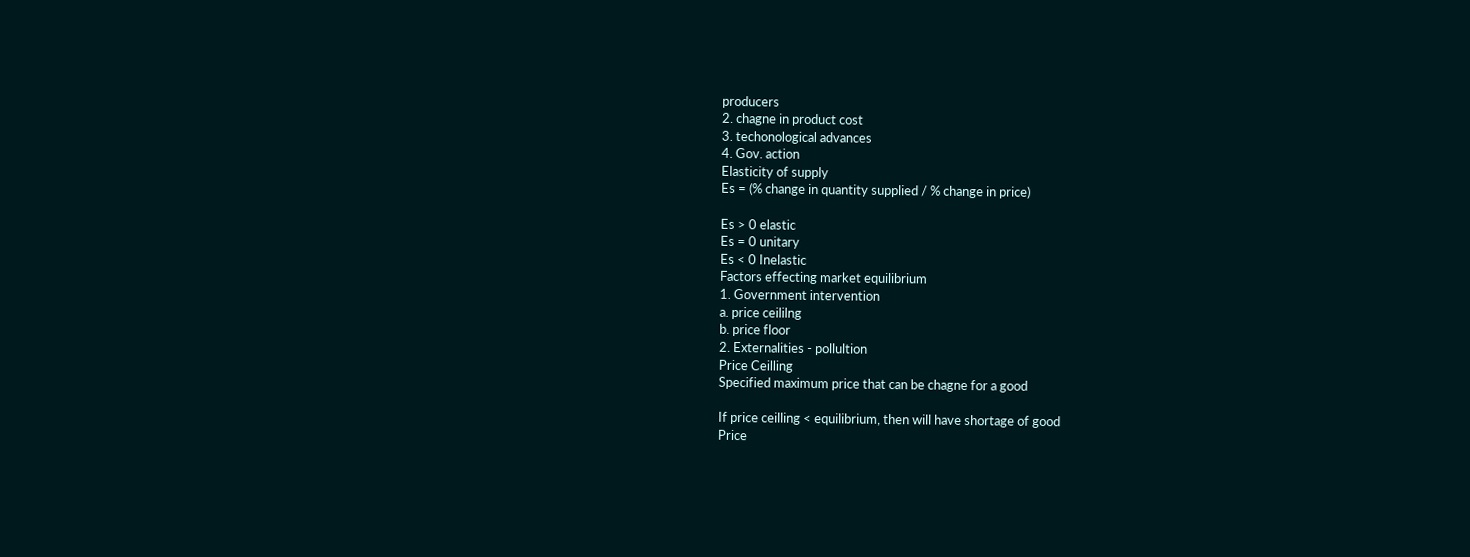producers
2. chagne in product cost
3. techonological advances
4. Gov. action
Elasticity of supply
Es = (% change in quantity supplied / % change in price)

Es > 0 elastic
Es = 0 unitary
Es < 0 Inelastic
Factors effecting market equilibrium
1. Government intervention
a. price ceililng
b. price floor
2. Externalities - pollultion
Price Ceilling
Specified maximum price that can be chagne for a good

If price ceilling < equilibrium, then will have shortage of good
Price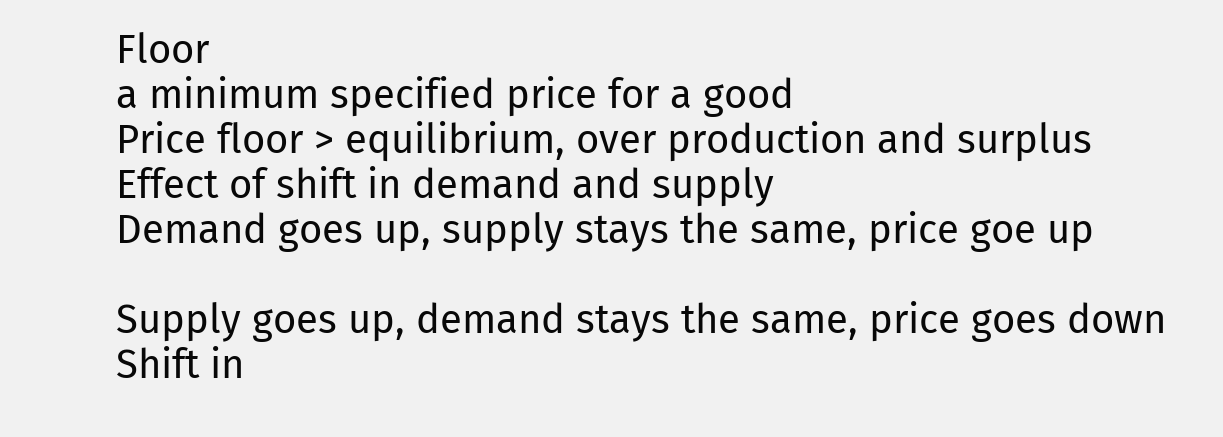Floor
a minimum specified price for a good
Price floor > equilibrium, over production and surplus
Effect of shift in demand and supply
Demand goes up, supply stays the same, price goe up

Supply goes up, demand stays the same, price goes down
Shift in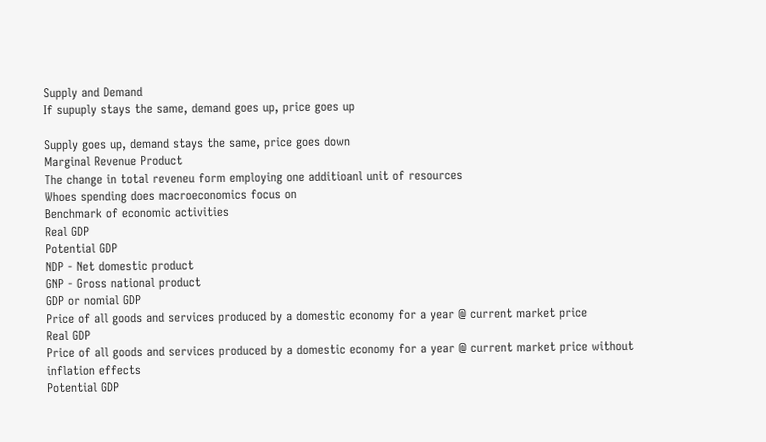Supply and Demand
If supuply stays the same, demand goes up, price goes up

Supply goes up, demand stays the same, price goes down
Marginal Revenue Product
The change in total reveneu form employing one additioanl unit of resources
Whoes spending does macroeconomics focus on
Benchmark of economic activities
Real GDP
Potential GDP
NDP - Net domestic product
GNP - Gross national product
GDP or nomial GDP
Price of all goods and services produced by a domestic economy for a year @ current market price
Real GDP
Price of all goods and services produced by a domestic economy for a year @ current market price without inflation effects
Potential GDP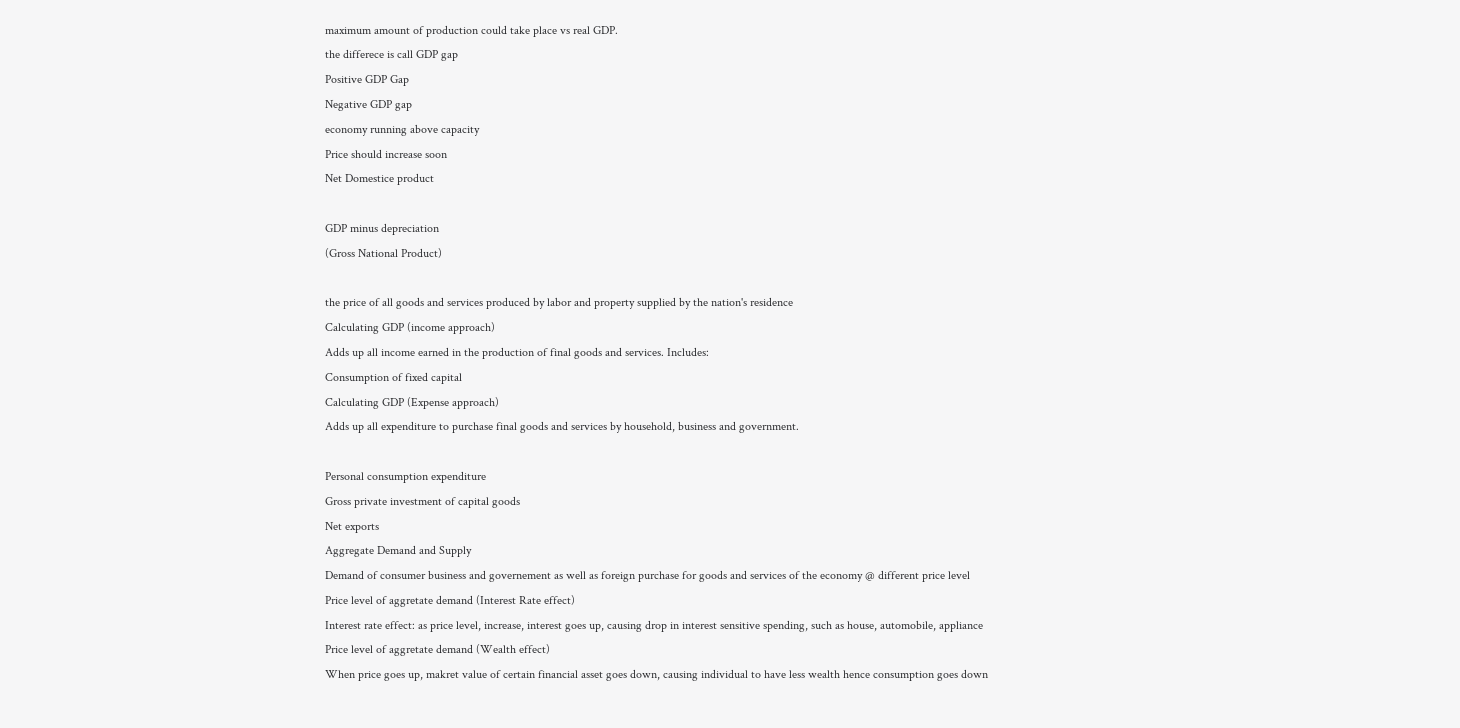maximum amount of production could take place vs real GDP.
the differece is call GDP gap
Positive GDP Gap
Negative GDP gap
economy running above capacity
Price should increase soon
Net Domestice product

GDP minus depreciation
(Gross National Product)

the price of all goods and services produced by labor and property supplied by the nation's residence
Calculating GDP (income approach)
Adds up all income earned in the production of final goods and services. Includes:
Consumption of fixed capital
Calculating GDP (Expense approach)
Adds up all expenditure to purchase final goods and services by household, business and government.

Personal consumption expenditure
Gross private investment of capital goods
Net exports
Aggregate Demand and Supply
Demand of consumer business and governement as well as foreign purchase for goods and services of the economy @ different price level
Price level of aggretate demand (Interest Rate effect)
Interest rate effect: as price level, increase, interest goes up, causing drop in interest sensitive spending, such as house, automobile, appliance
Price level of aggretate demand (Wealth effect)
When price goes up, makret value of certain financial asset goes down, causing individual to have less wealth hence consumption goes down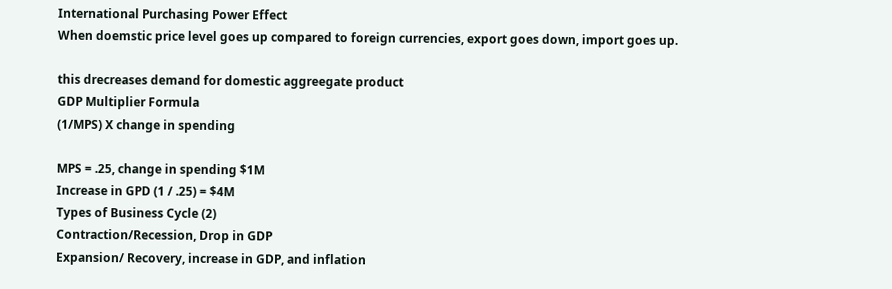International Purchasing Power Effect
When doemstic price level goes up compared to foreign currencies, export goes down, import goes up.

this drecreases demand for domestic aggreegate product
GDP Multiplier Formula
(1/MPS) X change in spending

MPS = .25, change in spending $1M
Increase in GPD (1 / .25) = $4M
Types of Business Cycle (2)
Contraction/Recession, Drop in GDP
Expansion/ Recovery, increase in GDP, and inflation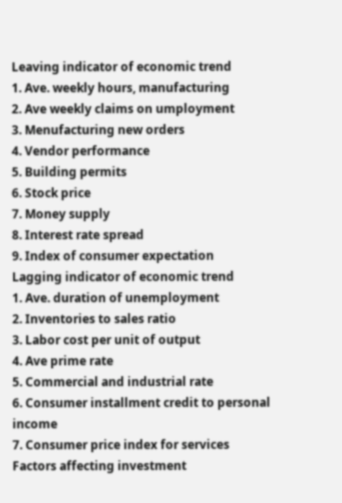Leaving indicator of economic trend
1. Ave. weekly hours, manufacturing
2. Ave weekly claims on umployment
3. Menufacturing new orders
4. Vendor performance
5. Building permits
6. Stock price
7. Money supply
8. Interest rate spread
9. Index of consumer expectation
Lagging indicator of economic trend
1. Ave. duration of unemployment
2. Inventories to sales ratio
3. Labor cost per unit of output
4. Ave prime rate
5. Commercial and industrial rate
6. Consumer installment credit to personal income
7. Consumer price index for services
Factors affecting investment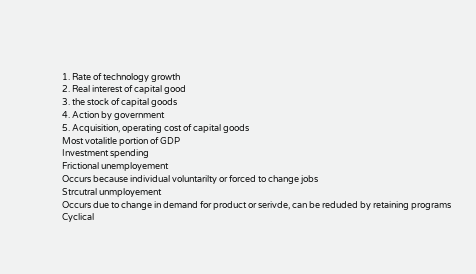1. Rate of technology growth
2. Real interest of capital good
3. the stock of capital goods
4. Action by government
5. Acquisition, operating cost of capital goods
Most votalitle portion of GDP
Investment spending
Frictional unemployement
Occurs because individual voluntarilty or forced to change jobs
Strcutral unmployement
Occurs due to change in demand for product or serivde, can be reduded by retaining programs
Cyclical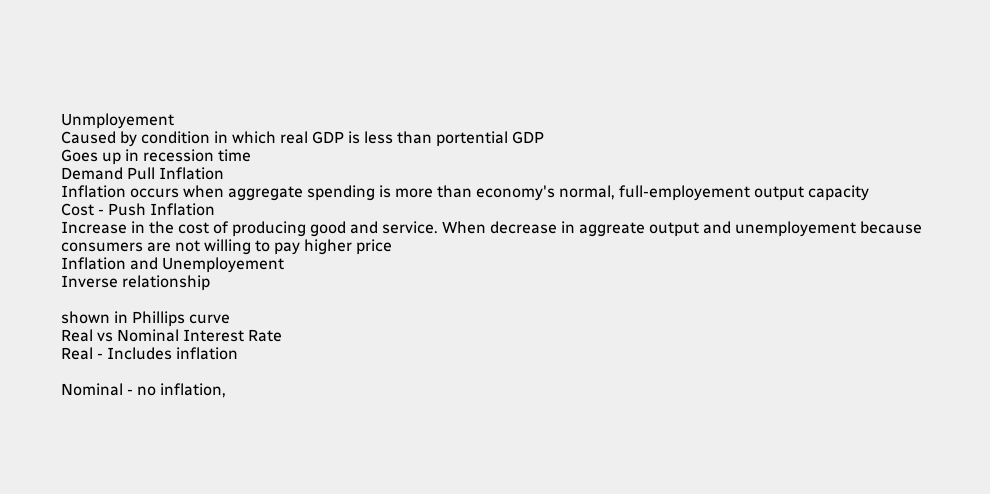Unmployement
Caused by condition in which real GDP is less than portential GDP
Goes up in recession time
Demand Pull Inflation
Inflation occurs when aggregate spending is more than economy's normal, full-employement output capacity
Cost - Push Inflation
Increase in the cost of producing good and service. When decrease in aggreate output and unemployement because consumers are not willing to pay higher price
Inflation and Unemployement
Inverse relationship

shown in Phillips curve
Real vs Nominal Interest Rate
Real - Includes inflation

Nominal - no inflation,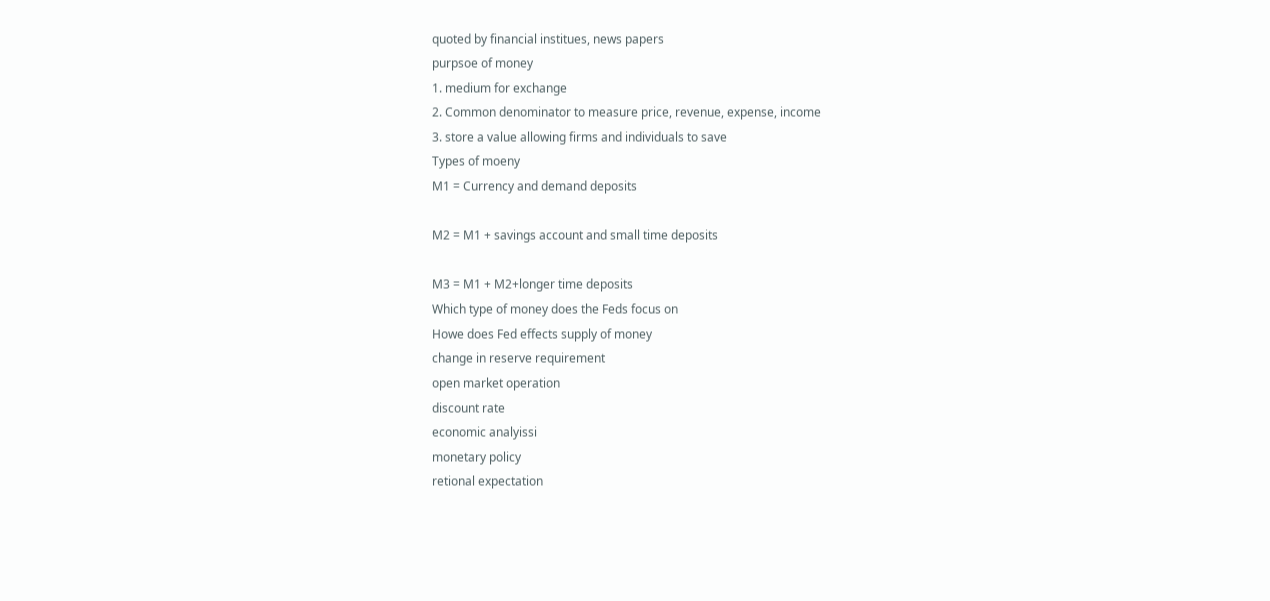quoted by financial institues, news papers
purpsoe of money
1. medium for exchange
2. Common denominator to measure price, revenue, expense, income
3. store a value allowing firms and individuals to save
Types of moeny
M1 = Currency and demand deposits

M2 = M1 + savings account and small time deposits

M3 = M1 + M2+longer time deposits
Which type of money does the Feds focus on
Howe does Fed effects supply of money
change in reserve requirement
open market operation
discount rate
economic analyissi
monetary policy
retional expectation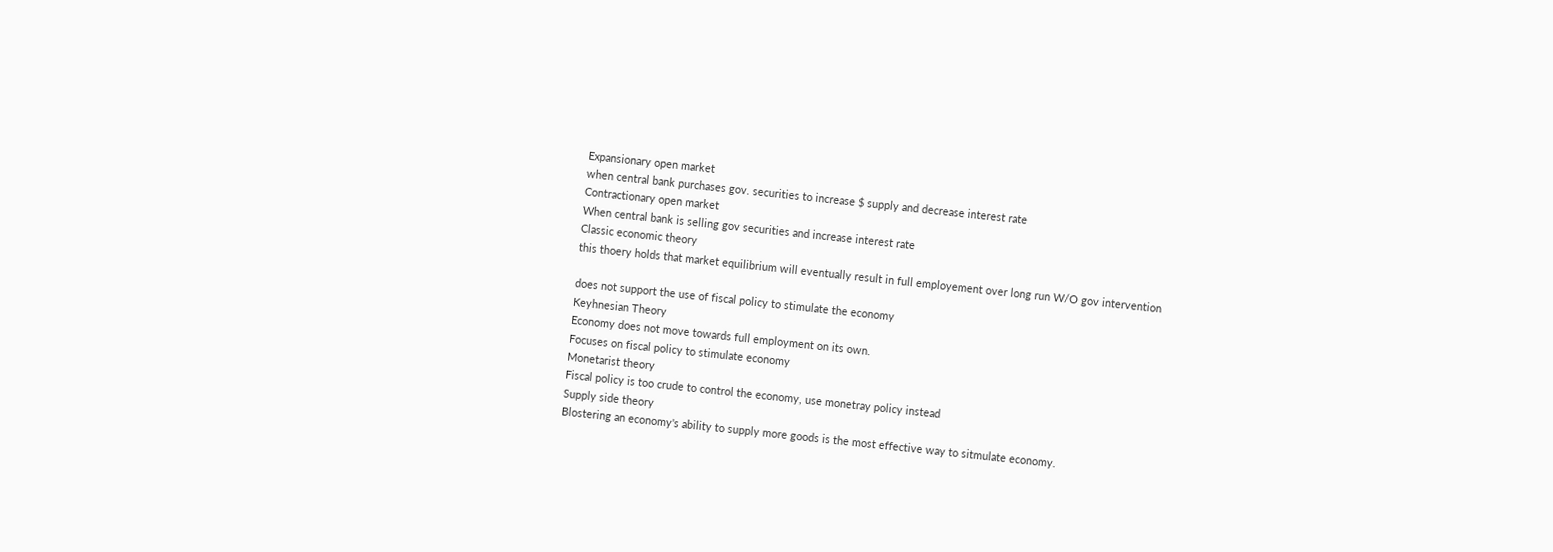Expansionary open market
when central bank purchases gov. securities to increase $ supply and decrease interest rate
Contractionary open market
When central bank is selling gov securities and increase interest rate
Classic economic theory
this thoery holds that market equilibrium will eventually result in full employement over long run W/O gov intervention

does not support the use of fiscal policy to stimulate the economy
Keyhnesian Theory
Economy does not move towards full employment on its own.
Focuses on fiscal policy to stimulate economy
Monetarist theory
Fiscal policy is too crude to control the economy, use monetray policy instead
Supply side theory
Blostering an economy's ability to supply more goods is the most effective way to sitmulate economy.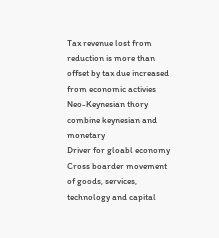Tax revenue lost from reduction is more than offset by tax due increased from economic activies
Neo-Keynesian thory
combine keynesian and monetary
Driver for gloabl economy
Cross boarder movement of goods, services, technology and capital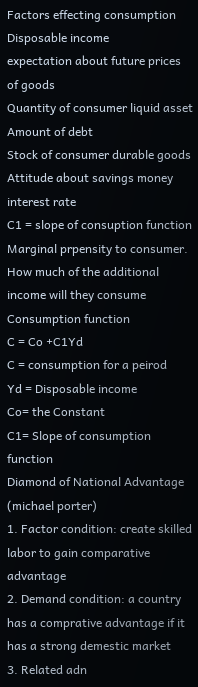Factors effecting consumption
Disposable income
expectation about future prices of goods
Quantity of consumer liquid asset
Amount of debt
Stock of consumer durable goods
Attitude about savings money
interest rate
C1 = slope of consuption function
Marginal prpensity to consumer. How much of the additional income will they consume
Consumption function
C = Co +C1Yd
C = consumption for a peirod
Yd = Disposable income
Co= the Constant
C1= Slope of consumption function
Diamond of National Advantage (michael porter)
1. Factor condition: create skilled labor to gain comparative advantage
2. Demand condition: a country has a comprative advantage if it has a strong demestic market
3. Related adn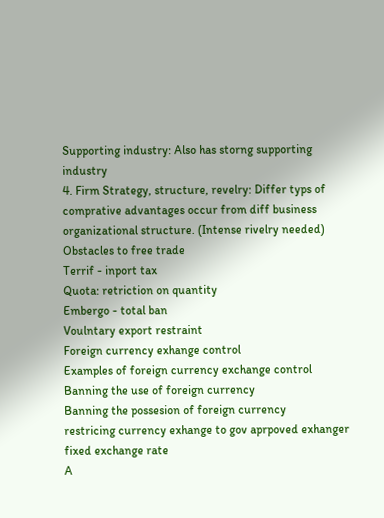Supporting industry: Also has storng supporting industry
4. Firm Strategy, structure, revelry: Differ typs of comprative advantages occur from diff business organizational structure. (Intense rivelry needed)
Obstacles to free trade
Terrif - inport tax
Quota: retriction on quantity
Embergo - total ban
Voulntary export restraint
Foreign currency exhange control
Examples of foreign currency exchange control
Banning the use of foreign currency
Banning the possesion of foreign currency
restricing currency exhange to gov aprpoved exhanger
fixed exchange rate
A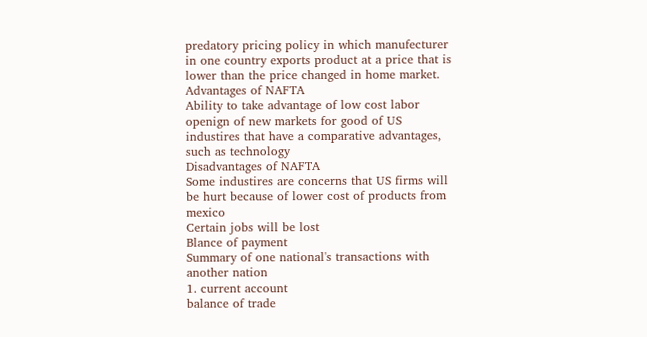predatory pricing policy in which manufecturer in one country exports product at a price that is lower than the price changed in home market.
Advantages of NAFTA
Ability to take advantage of low cost labor
openign of new markets for good of US industires that have a comparative advantages, such as technology
Disadvantages of NAFTA
Some industires are concerns that US firms will be hurt because of lower cost of products from mexico
Certain jobs will be lost
Blance of payment
Summary of one national's transactions with another nation
1. current account
balance of trade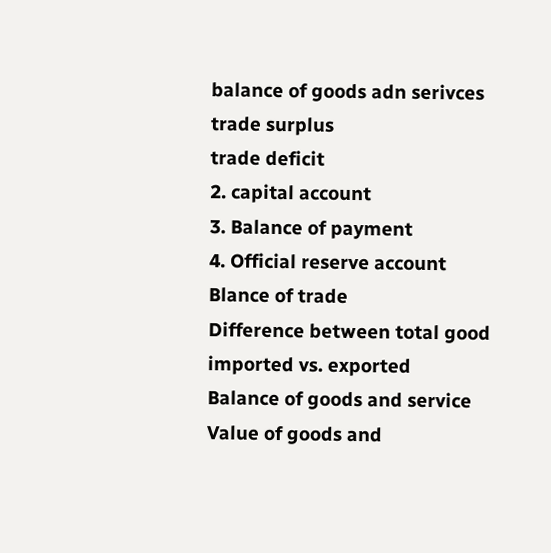balance of goods adn serivces
trade surplus
trade deficit
2. capital account
3. Balance of payment
4. Official reserve account
Blance of trade
Difference between total good imported vs. exported
Balance of goods and service
Value of goods and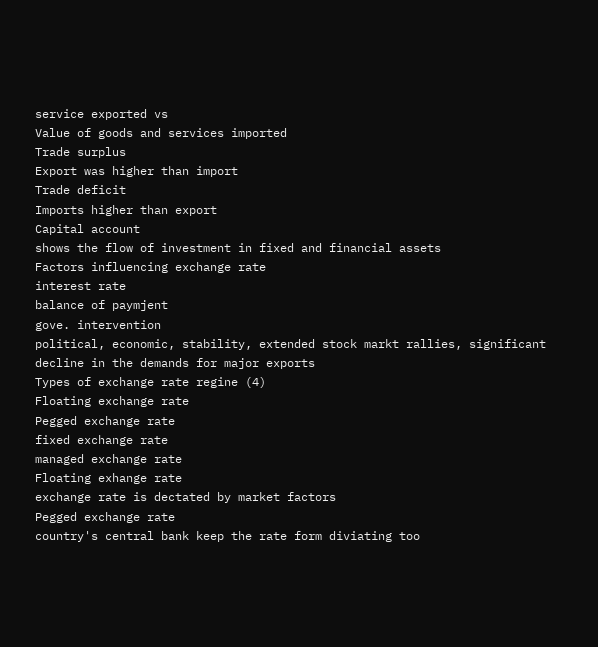service exported vs
Value of goods and services imported
Trade surplus
Export was higher than import
Trade deficit
Imports higher than export
Capital account
shows the flow of investment in fixed and financial assets
Factors influencing exchange rate
interest rate
balance of paymjent
gove. intervention
political, economic, stability, extended stock markt rallies, significant decline in the demands for major exports
Types of exchange rate regine (4)
Floating exchange rate
Pegged exchange rate
fixed exchange rate
managed exchange rate
Floating exhange rate
exchange rate is dectated by market factors
Pegged exchange rate
country's central bank keep the rate form diviating too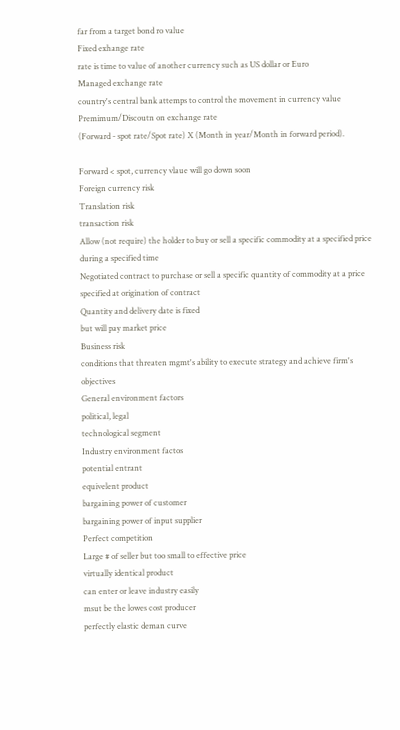far from a target bond ro value
Fixed exhange rate
rate is time to value of another currency such as US dollar or Euro
Managed exchange rate
country's central bank attemps to control the movement in currency value
Premimum/Discoutn on exchange rate
(Forward - spot rate/Spot rate) X (Month in year/Month in forward period).

Forward < spot, currency vlaue will go down soon
Foreign currency risk
Translation risk
transaction risk
Allow (not require) the holder to buy or sell a specific commodity at a specified price during a specified time
Negotiated contract to purchase or sell a specific quantity of commodity at a price specified at origination of contract
Quantity and delivery date is fixed
but will pay market price
Business risk
conditions that threaten mgmt's ability to execute strategy and achieve firm's objectives
General environment factors
political, legal
technological segment
Industry environment factos
potential entrant
equivelent product
bargaining power of customer
bargaining power of input supplier
Perfect competition
Large # of seller but too small to effective price
virtually identical product
can enter or leave industry easily
msut be the lowes cost producer
perfectly elastic deman curve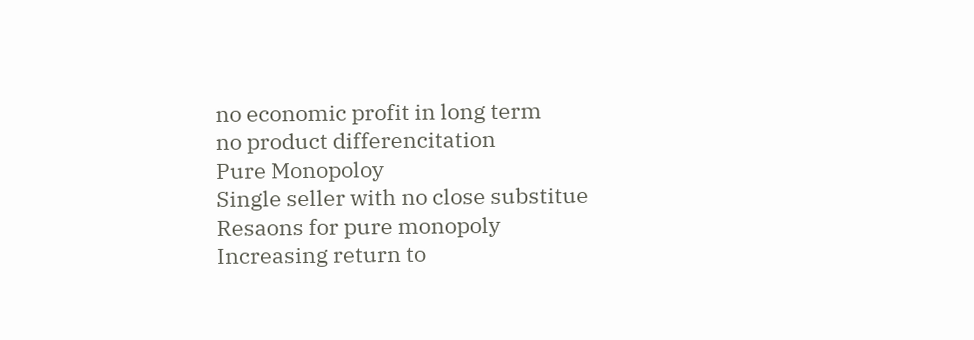no economic profit in long term
no product differencitation
Pure Monopoloy
Single seller with no close substitue
Resaons for pure monopoly
Increasing return to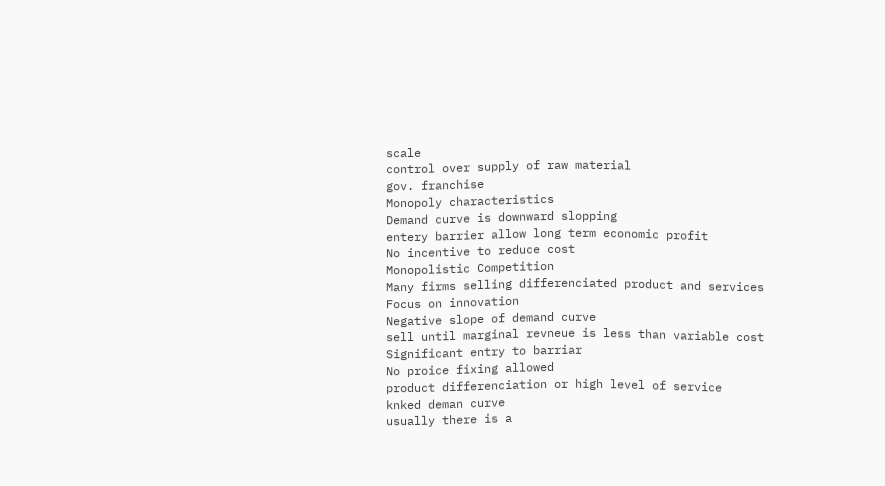scale
control over supply of raw material
gov. franchise
Monopoly characteristics
Demand curve is downward slopping
entery barrier allow long term economic profit
No incentive to reduce cost
Monopolistic Competition
Many firms selling differenciated product and services
Focus on innovation
Negative slope of demand curve
sell until marginal revneue is less than variable cost
Significant entry to barriar
No proice fixing allowed
product differenciation or high level of service
knked deman curve
usually there is a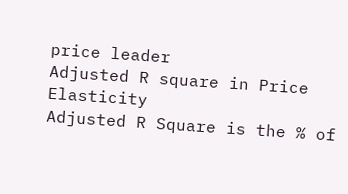price leader
Adjusted R square in Price Elasticity
Adjusted R Square is the % of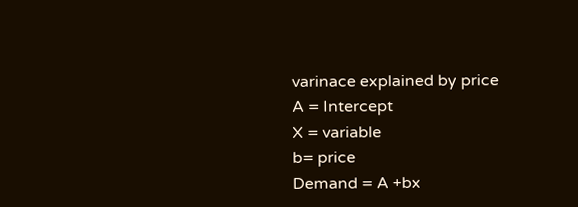varinace explained by price
A = Intercept
X = variable
b= price
Demand = A +bx